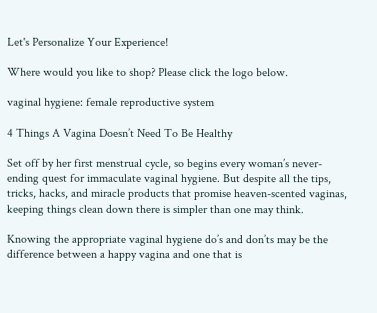Let's Personalize Your Experience!

Where would you like to shop? Please click the logo below.

vaginal hygiene: female reproductive system

4 Things A Vagina Doesn’t Need To Be Healthy

Set off by her first menstrual cycle, so begins every woman’s never-ending quest for immaculate vaginal hygiene. But despite all the tips, tricks, hacks, and miracle products that promise heaven-scented vaginas, keeping things clean down there is simpler than one may think.

Knowing the appropriate vaginal hygiene do’s and don’ts may be the difference between a happy vagina and one that is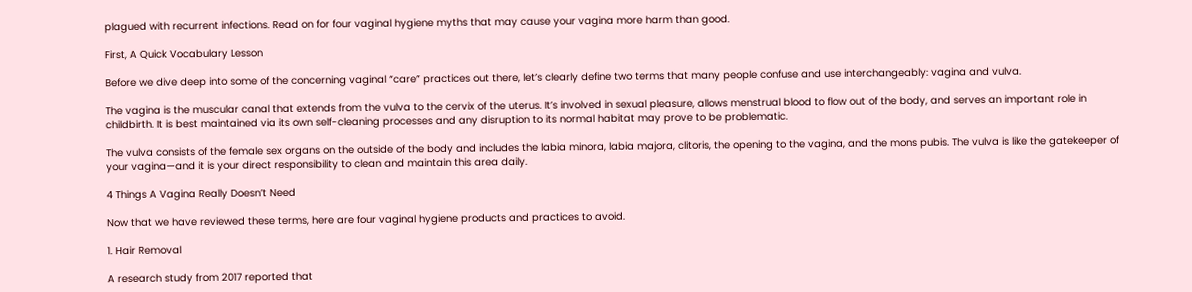plagued with recurrent infections. Read on for four vaginal hygiene myths that may cause your vagina more harm than good.

First, A Quick Vocabulary Lesson

Before we dive deep into some of the concerning vaginal “care” practices out there, let’s clearly define two terms that many people confuse and use interchangeably: vagina and vulva.

The vagina is the muscular canal that extends from the vulva to the cervix of the uterus. It’s involved in sexual pleasure, allows menstrual blood to flow out of the body, and serves an important role in childbirth. It is best maintained via its own self-cleaning processes and any disruption to its normal habitat may prove to be problematic.

The vulva consists of the female sex organs on the outside of the body and includes the labia minora, labia majora, clitoris, the opening to the vagina, and the mons pubis. The vulva is like the gatekeeper of your vagina—and it is your direct responsibility to clean and maintain this area daily.

4 Things A Vagina Really Doesn’t Need

Now that we have reviewed these terms, here are four vaginal hygiene products and practices to avoid.

1. Hair Removal

A research study from 2017 reported that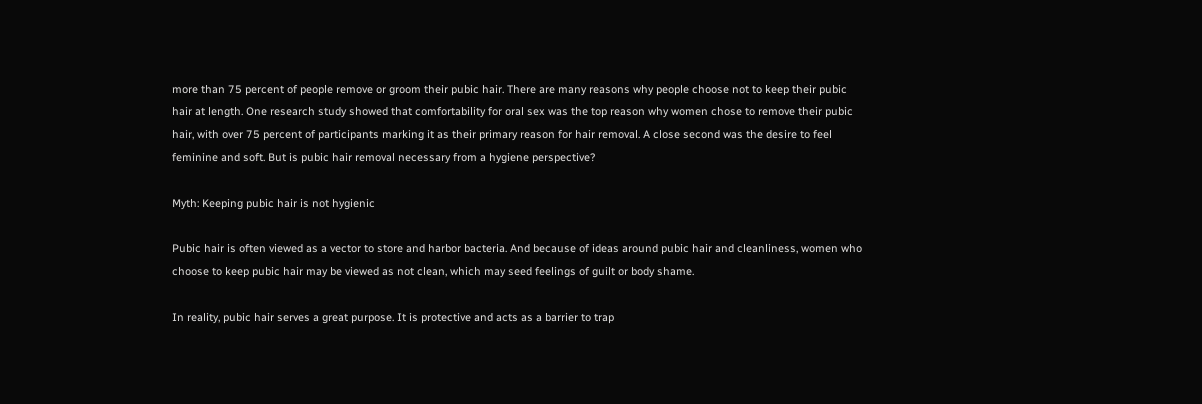more than 75 percent of people remove or groom their pubic hair. There are many reasons why people choose not to keep their pubic hair at length. One research study showed that comfortability for oral sex was the top reason why women chose to remove their pubic hair, with over 75 percent of participants marking it as their primary reason for hair removal. A close second was the desire to feel feminine and soft. But is pubic hair removal necessary from a hygiene perspective?

Myth: Keeping pubic hair is not hygienic

Pubic hair is often viewed as a vector to store and harbor bacteria. And because of ideas around pubic hair and cleanliness, women who choose to keep pubic hair may be viewed as not clean, which may seed feelings of guilt or body shame.

In reality, pubic hair serves a great purpose. It is protective and acts as a barrier to trap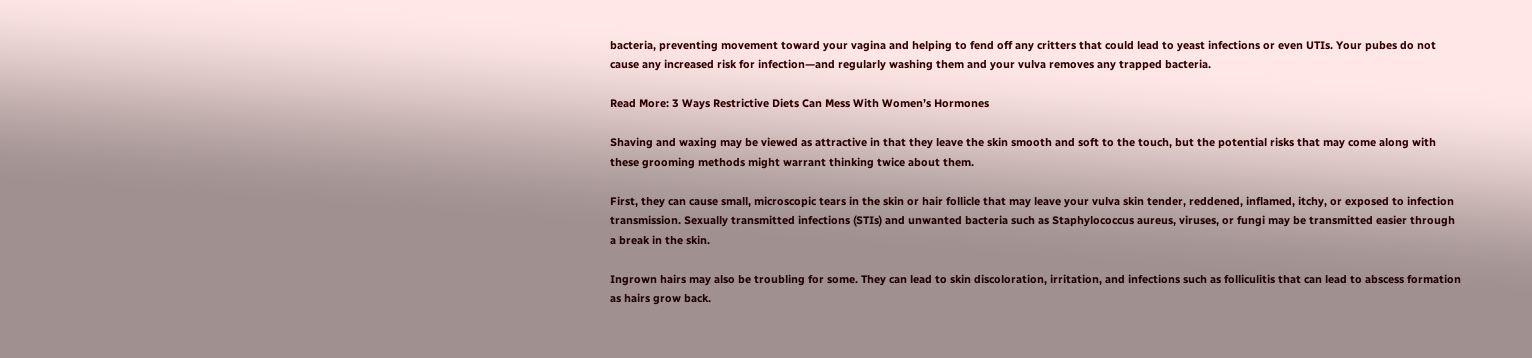bacteria, preventing movement toward your vagina and helping to fend off any critters that could lead to yeast infections or even UTIs. Your pubes do not cause any increased risk for infection—and regularly washing them and your vulva removes any trapped bacteria.

Read More: 3 Ways Restrictive Diets Can Mess With Women’s Hormones

Shaving and waxing may be viewed as attractive in that they leave the skin smooth and soft to the touch, but the potential risks that may come along with these grooming methods might warrant thinking twice about them.

First, they can cause small, microscopic tears in the skin or hair follicle that may leave your vulva skin tender, reddened, inflamed, itchy, or exposed to infection transmission. Sexually transmitted infections (STIs) and unwanted bacteria such as Staphylococcus aureus, viruses, or fungi may be transmitted easier through a break in the skin.

Ingrown hairs may also be troubling for some. They can lead to skin discoloration, irritation, and infections such as folliculitis that can lead to abscess formation as hairs grow back.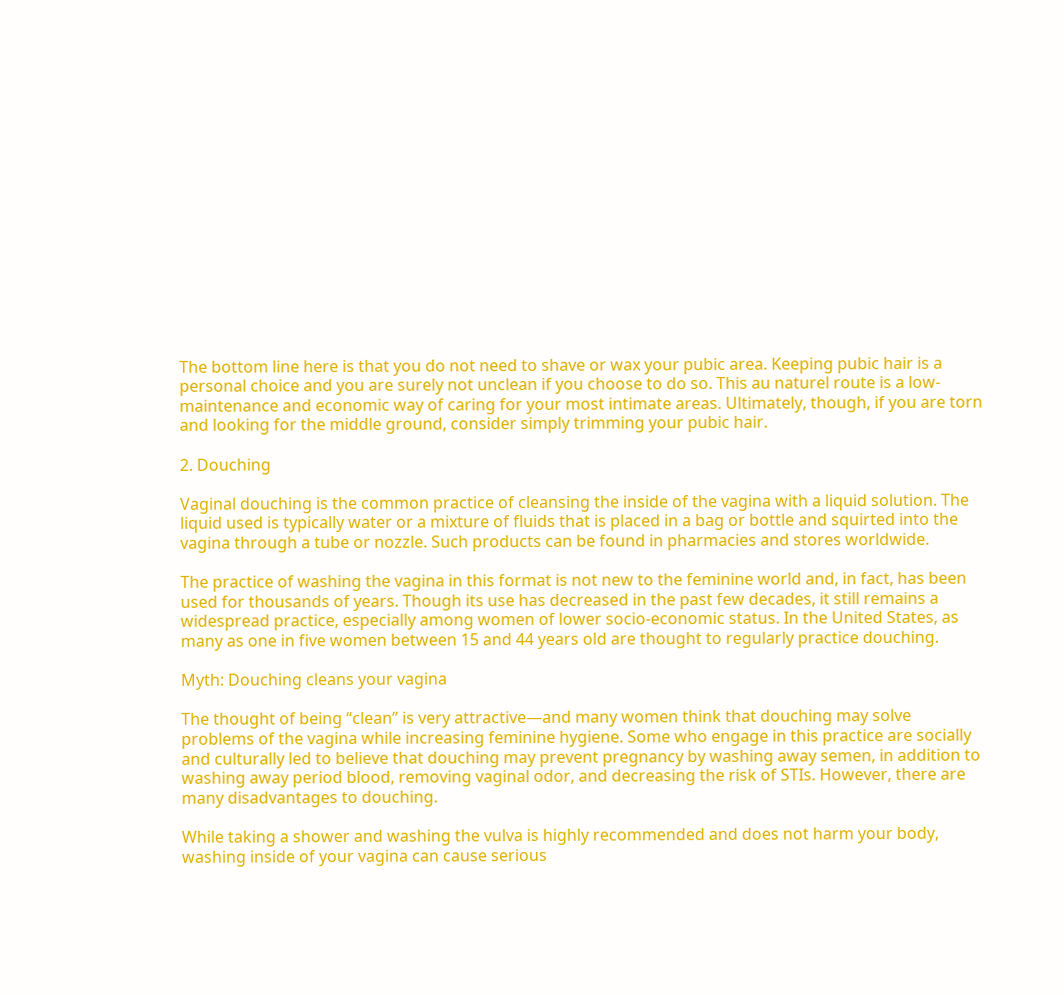The bottom line here is that you do not need to shave or wax your pubic area. Keeping pubic hair is a personal choice and you are surely not unclean if you choose to do so. This au naturel route is a low-maintenance and economic way of caring for your most intimate areas. Ultimately, though, if you are torn and looking for the middle ground, consider simply trimming your pubic hair.

2. Douching

Vaginal douching is the common practice of cleansing the inside of the vagina with a liquid solution. The liquid used is typically water or a mixture of fluids that is placed in a bag or bottle and squirted into the vagina through a tube or nozzle. Such products can be found in pharmacies and stores worldwide.

The practice of washing the vagina in this format is not new to the feminine world and, in fact, has been used for thousands of years. Though its use has decreased in the past few decades, it still remains a widespread practice, especially among women of lower socio-economic status. In the United States, as many as one in five women between 15 and 44 years old are thought to regularly practice douching.

Myth: Douching cleans your vagina

The thought of being “clean” is very attractive—and many women think that douching may solve problems of the vagina while increasing feminine hygiene. Some who engage in this practice are socially and culturally led to believe that douching may prevent pregnancy by washing away semen, in addition to washing away period blood, removing vaginal odor, and decreasing the risk of STIs. However, there are many disadvantages to douching.

While taking a shower and washing the vulva is highly recommended and does not harm your body, washing inside of your vagina can cause serious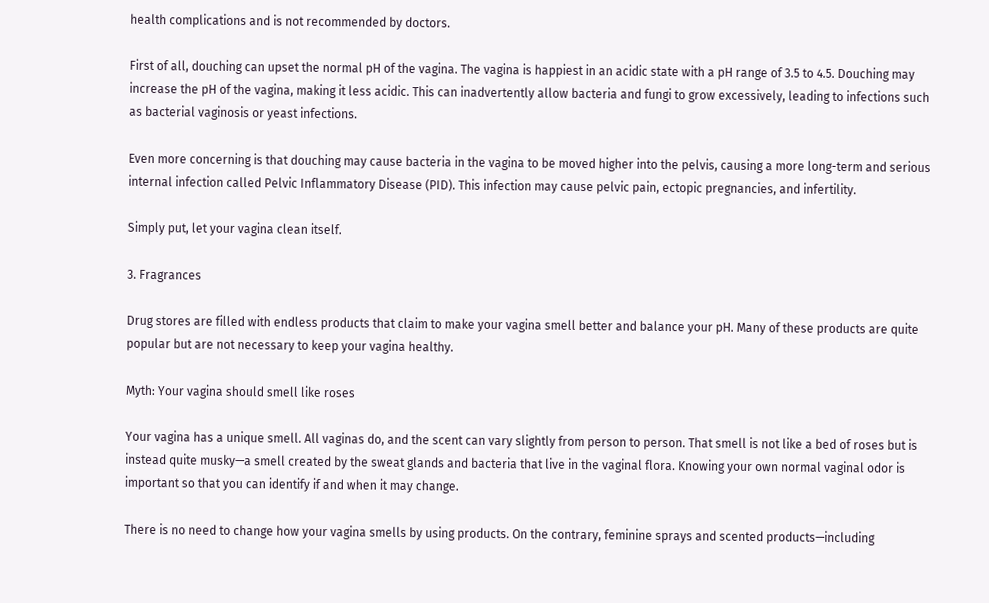health complications and is not recommended by doctors.

First of all, douching can upset the normal pH of the vagina. The vagina is happiest in an acidic state with a pH range of 3.5 to 4.5. Douching may increase the pH of the vagina, making it less acidic. This can inadvertently allow bacteria and fungi to grow excessively, leading to infections such as bacterial vaginosis or yeast infections.

Even more concerning is that douching may cause bacteria in the vagina to be moved higher into the pelvis, causing a more long-term and serious internal infection called Pelvic Inflammatory Disease (PID). This infection may cause pelvic pain, ectopic pregnancies, and infertility.

Simply put, let your vagina clean itself.

3. Fragrances

Drug stores are filled with endless products that claim to make your vagina smell better and balance your pH. Many of these products are quite popular but are not necessary to keep your vagina healthy.

Myth: Your vagina should smell like roses

Your vagina has a unique smell. All vaginas do, and the scent can vary slightly from person to person. That smell is not like a bed of roses but is instead quite musky—a smell created by the sweat glands and bacteria that live in the vaginal flora. Knowing your own normal vaginal odor is important so that you can identify if and when it may change.

There is no need to change how your vagina smells by using products. On the contrary, feminine sprays and scented products—including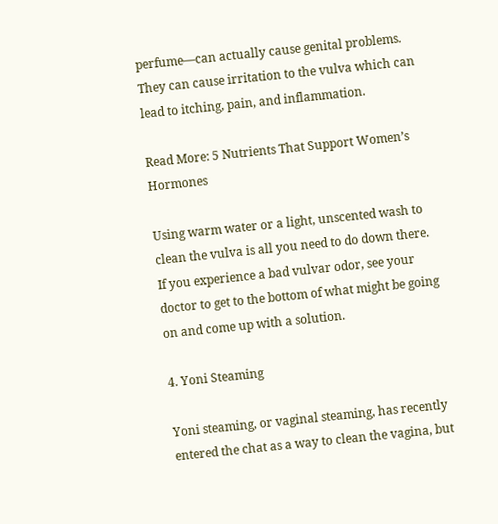perfume—can actually cause genital problems. They can cause irritation to the vulva which can lead to itching, pain, and inflammation.

Read More: 5 Nutrients That Support Women’s Hormones

Using warm water or a light, unscented wash to clean the vulva is all you need to do down there. If you experience a bad vulvar odor, see your doctor to get to the bottom of what might be going on and come up with a solution.

4. Yoni Steaming

Yoni steaming, or vaginal steaming, has recently entered the chat as a way to clean the vagina, but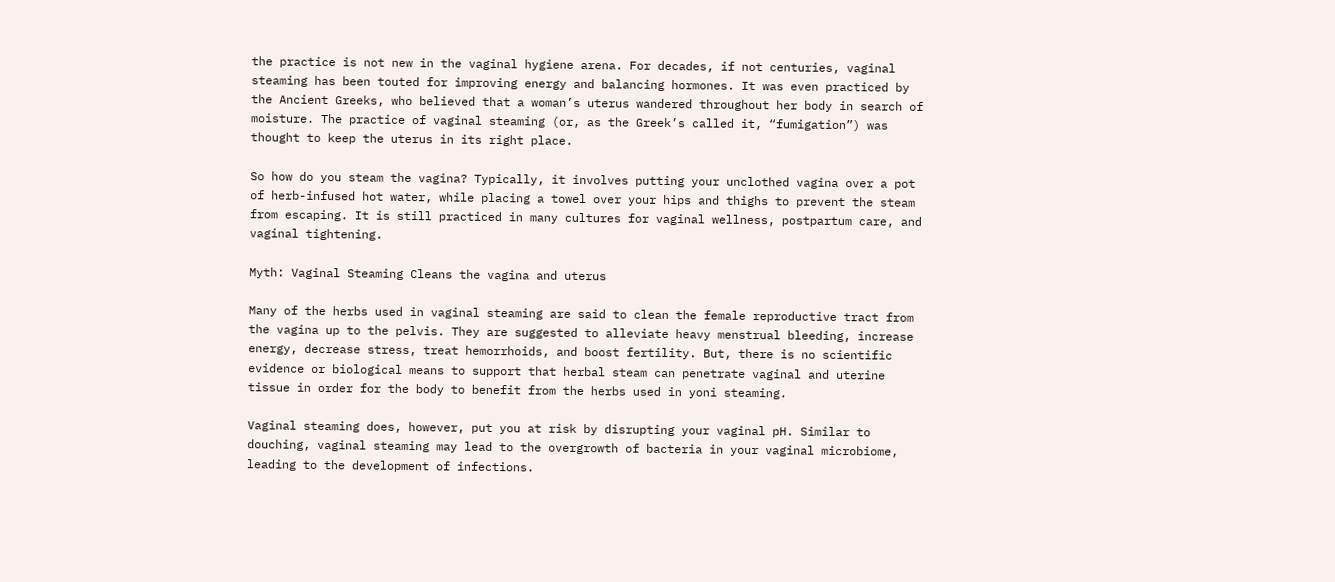the practice is not new in the vaginal hygiene arena. For decades, if not centuries, vaginal steaming has been touted for improving energy and balancing hormones. It was even practiced by the Ancient Greeks, who believed that a woman’s uterus wandered throughout her body in search of moisture. The practice of vaginal steaming (or, as the Greek’s called it, “fumigation”) was thought to keep the uterus in its right place.

So how do you steam the vagina? Typically, it involves putting your unclothed vagina over a pot of herb-infused hot water, while placing a towel over your hips and thighs to prevent the steam from escaping. It is still practiced in many cultures for vaginal wellness, postpartum care, and vaginal tightening.

Myth: Vaginal Steaming Cleans the vagina and uterus

Many of the herbs used in vaginal steaming are said to clean the female reproductive tract from the vagina up to the pelvis. They are suggested to alleviate heavy menstrual bleeding, increase energy, decrease stress, treat hemorrhoids, and boost fertility. But, there is no scientific evidence or biological means to support that herbal steam can penetrate vaginal and uterine tissue in order for the body to benefit from the herbs used in yoni steaming.

Vaginal steaming does, however, put you at risk by disrupting your vaginal pH. Similar to douching, vaginal steaming may lead to the overgrowth of bacteria in your vaginal microbiome, leading to the development of infections.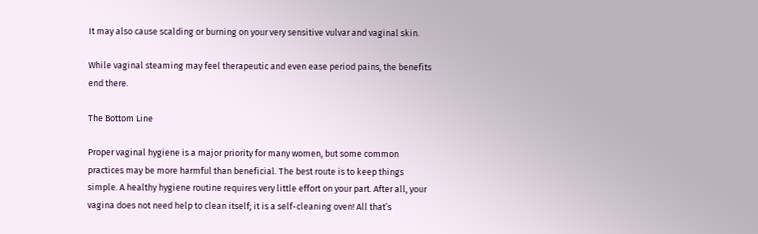It may also cause scalding or burning on your very sensitive vulvar and vaginal skin.

While vaginal steaming may feel therapeutic and even ease period pains, the benefits end there.

The Bottom Line

Proper vaginal hygiene is a major priority for many women, but some common practices may be more harmful than beneficial. The best route is to keep things simple. A healthy hygiene routine requires very little effort on your part. After all, your vagina does not need help to clean itself; it is a self-cleaning oven! All that’s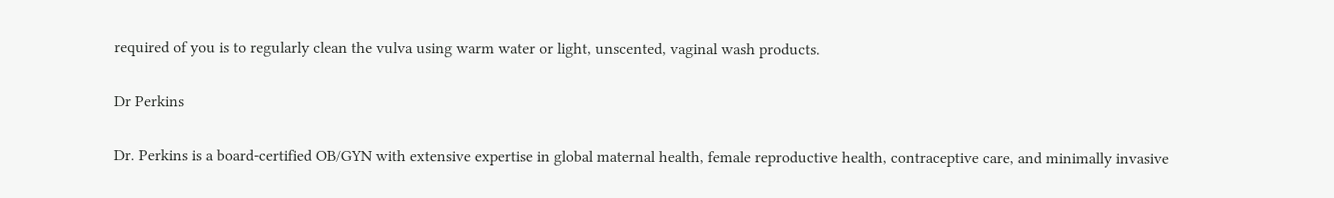required of you is to regularly clean the vulva using warm water or light, unscented, vaginal wash products.

Dr Perkins

Dr. Perkins is a board-certified OB/GYN with extensive expertise in global maternal health, female reproductive health, contraceptive care, and minimally invasive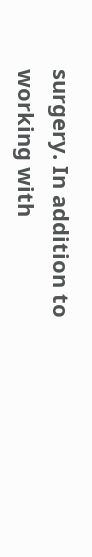surgery. In addition to working with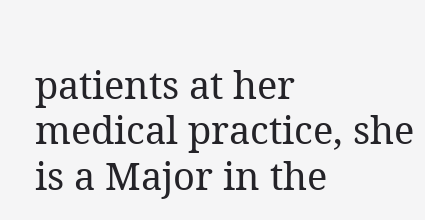patients at her medical practice, she is a Major in the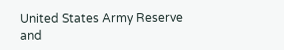United States Army Reserve and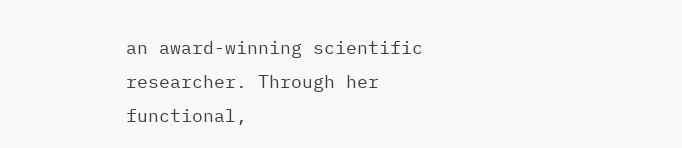an award-winning scientific researcher. Through her functional,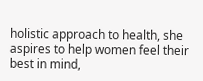holistic approach to health, she aspires to help women feel their best in mind,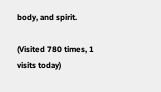body, and spirit.

(Visited 780 times, 1 visits today)